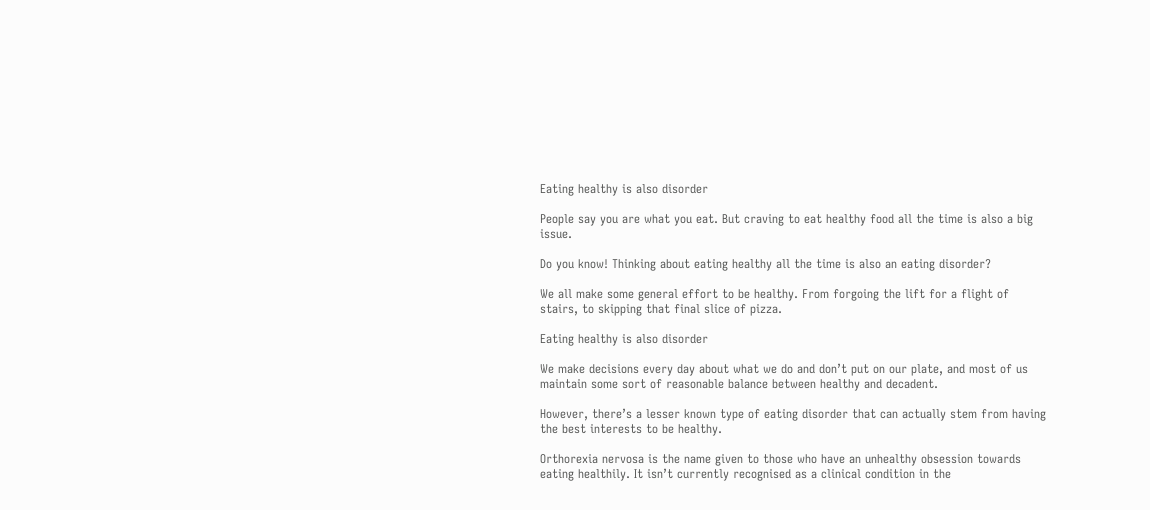Eating healthy is also disorder

People say you are what you eat. But craving to eat healthy food all the time is also a big issue.

Do you know! Thinking about eating healthy all the time is also an eating disorder?

We all make some general effort to be healthy. From forgoing the lift for a flight of stairs, to skipping that final slice of pizza.

Eating healthy is also disorder

We make decisions every day about what we do and don’t put on our plate, and most of us maintain some sort of reasonable balance between healthy and decadent.

However, there’s a lesser known type of eating disorder that can actually stem from having the best interests to be healthy.

Orthorexia nervosa is the name given to those who have an unhealthy obsession towards eating healthily. It isn’t currently recognised as a clinical condition in the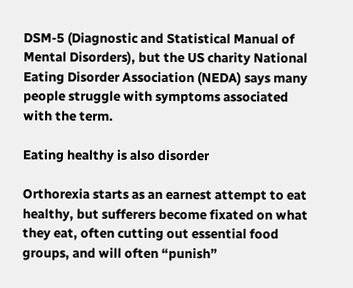DSM-5 (Diagnostic and Statistical Manual of Mental Disorders), but the US charity National Eating Disorder Association (NEDA) says many people struggle with symptoms associated with the term.

Eating healthy is also disorder

Orthorexia starts as an earnest attempt to eat healthy, but sufferers become fixated on what they eat, often cutting out essential food groups, and will often “punish”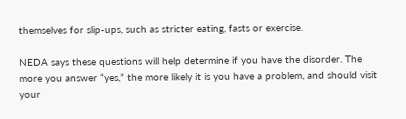themselves for slip-ups, such as stricter eating, fasts or exercise.

NEDA says these questions will help determine if you have the disorder. The more you answer “yes,” the more likely it is you have a problem, and should visit your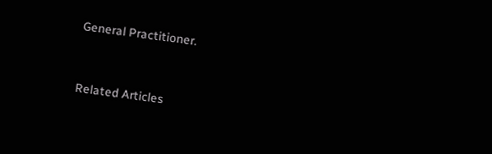General Practitioner.



Related Articles